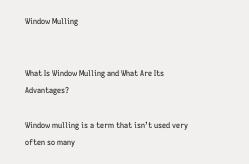Window Mulling


What Is Window Mulling and What Are Its Advantages?

Window mulling is a term that isn’t used very often so many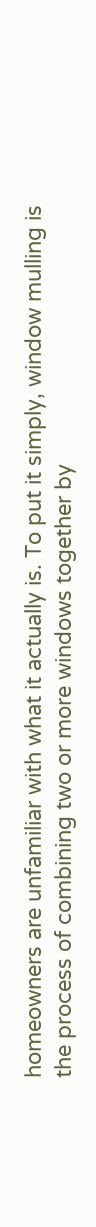homeowners are unfamiliar with what it actually is. To put it simply, window mulling is the process of combining two or more windows together by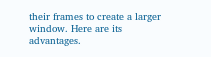their frames to create a larger window. Here are its advantages.